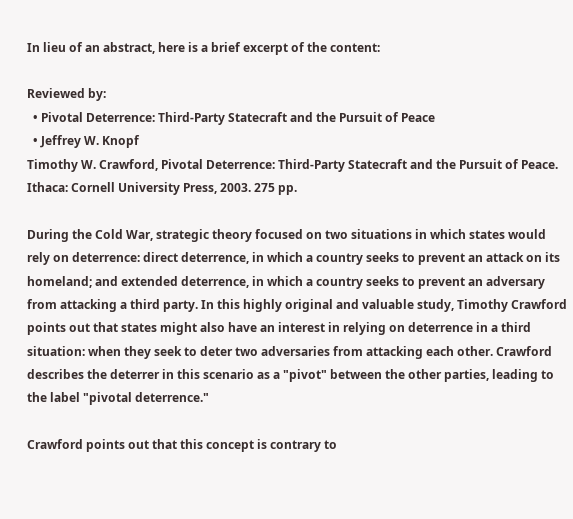In lieu of an abstract, here is a brief excerpt of the content:

Reviewed by:
  • Pivotal Deterrence: Third-Party Statecraft and the Pursuit of Peace
  • Jeffrey W. Knopf
Timothy W. Crawford, Pivotal Deterrence: Third-Party Statecraft and the Pursuit of Peace. Ithaca: Cornell University Press, 2003. 275 pp.

During the Cold War, strategic theory focused on two situations in which states would rely on deterrence: direct deterrence, in which a country seeks to prevent an attack on its homeland; and extended deterrence, in which a country seeks to prevent an adversary from attacking a third party. In this highly original and valuable study, Timothy Crawford points out that states might also have an interest in relying on deterrence in a third situation: when they seek to deter two adversaries from attacking each other. Crawford describes the deterrer in this scenario as a "pivot" between the other parties, leading to the label "pivotal deterrence."

Crawford points out that this concept is contrary to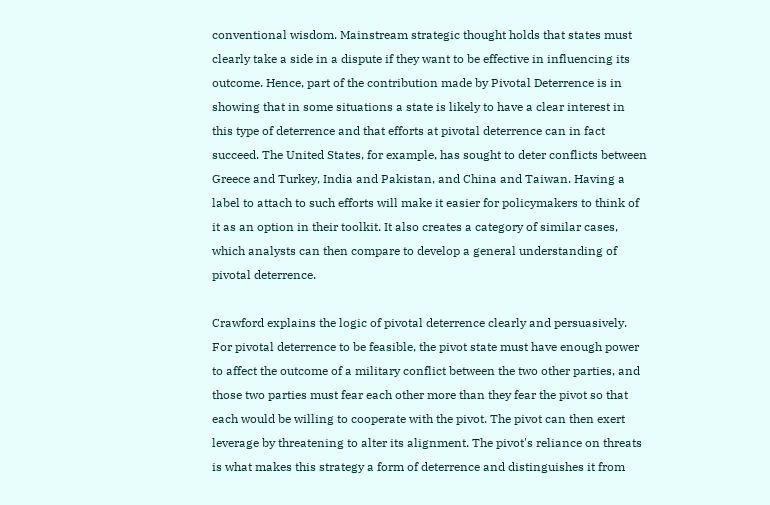conventional wisdom. Mainstream strategic thought holds that states must clearly take a side in a dispute if they want to be effective in influencing its outcome. Hence, part of the contribution made by Pivotal Deterrence is in showing that in some situations a state is likely to have a clear interest in this type of deterrence and that efforts at pivotal deterrence can in fact succeed. The United States, for example, has sought to deter conflicts between Greece and Turkey, India and Pakistan, and China and Taiwan. Having a label to attach to such efforts will make it easier for policymakers to think of it as an option in their toolkit. It also creates a category of similar cases, which analysts can then compare to develop a general understanding of pivotal deterrence.

Crawford explains the logic of pivotal deterrence clearly and persuasively. For pivotal deterrence to be feasible, the pivot state must have enough power to affect the outcome of a military conflict between the two other parties, and those two parties must fear each other more than they fear the pivot so that each would be willing to cooperate with the pivot. The pivot can then exert leverage by threatening to alter its alignment. The pivot's reliance on threats is what makes this strategy a form of deterrence and distinguishes it from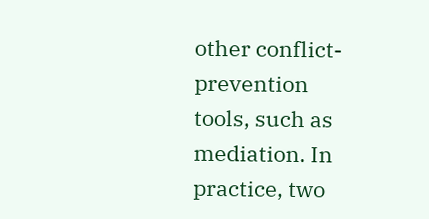other conflict-prevention tools, such as mediation. In practice, two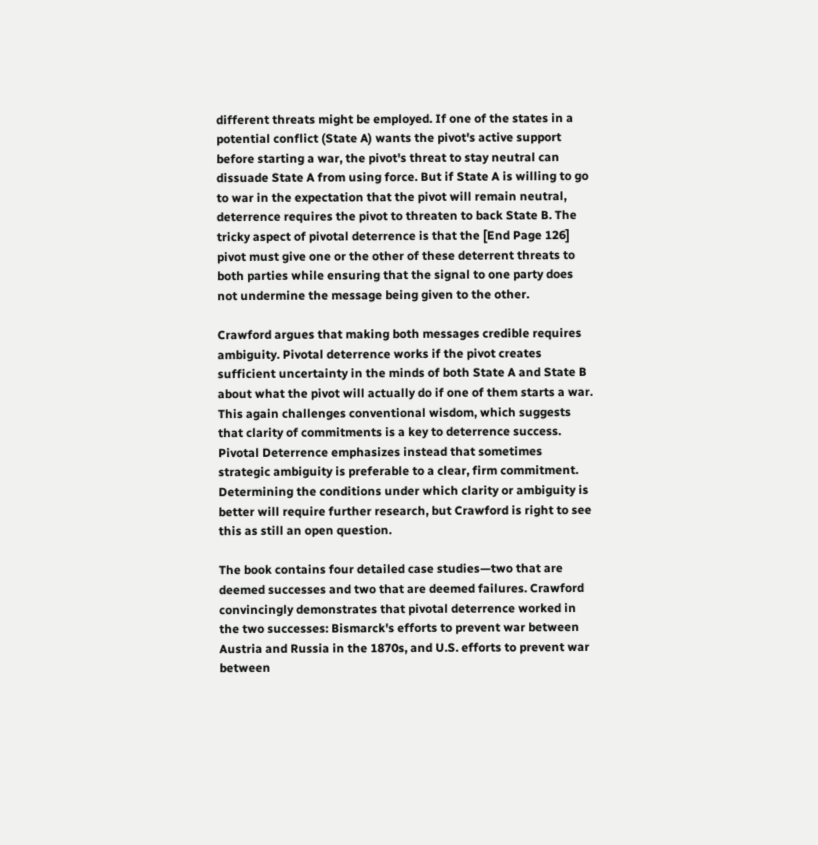different threats might be employed. If one of the states in a potential conflict (State A) wants the pivot's active support before starting a war, the pivot's threat to stay neutral can dissuade State A from using force. But if State A is willing to go to war in the expectation that the pivot will remain neutral, deterrence requires the pivot to threaten to back State B. The tricky aspect of pivotal deterrence is that the [End Page 126] pivot must give one or the other of these deterrent threats to both parties while ensuring that the signal to one party does not undermine the message being given to the other.

Crawford argues that making both messages credible requires ambiguity. Pivotal deterrence works if the pivot creates sufficient uncertainty in the minds of both State A and State B about what the pivot will actually do if one of them starts a war. This again challenges conventional wisdom, which suggests that clarity of commitments is a key to deterrence success. Pivotal Deterrence emphasizes instead that sometimes strategic ambiguity is preferable to a clear, firm commitment. Determining the conditions under which clarity or ambiguity is better will require further research, but Crawford is right to see this as still an open question.

The book contains four detailed case studies—two that are deemed successes and two that are deemed failures. Crawford convincingly demonstrates that pivotal deterrence worked in the two successes: Bismarck's efforts to prevent war between Austria and Russia in the 1870s, and U.S. efforts to prevent war between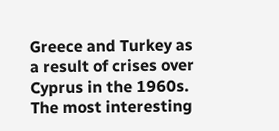Greece and Turkey as a result of crises over Cyprus in the 1960s. The most interesting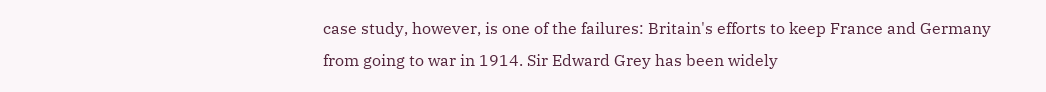case study, however, is one of the failures: Britain's efforts to keep France and Germany from going to war in 1914. Sir Edward Grey has been widely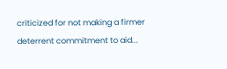criticized for not making a firmer deterrent commitment to aid...